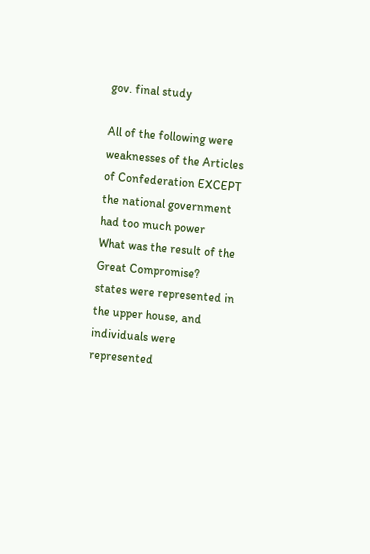gov. final study

All of the following were weaknesses of the Articles of Confederation EXCEPT
the national government had too much power
What was the result of the Great Compromise?
states were represented in the upper house, and individuals were represented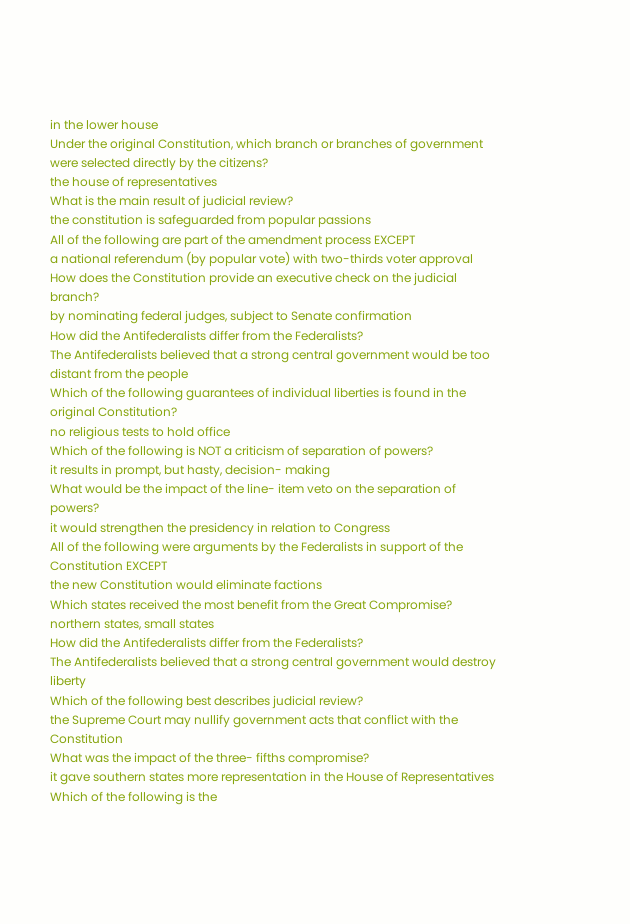in the lower house
Under the original Constitution, which branch or branches of government were selected directly by the citizens?
the house of representatives
What is the main result of judicial review?
the constitution is safeguarded from popular passions
All of the following are part of the amendment process EXCEPT
a national referendum (by popular vote) with two-thirds voter approval
How does the Constitution provide an executive check on the judicial branch?
by nominating federal judges, subject to Senate confirmation
How did the Antifederalists differ from the Federalists?
The Antifederalists believed that a strong central government would be too distant from the people
Which of the following guarantees of individual liberties is found in the original Constitution?
no religious tests to hold office
Which of the following is NOT a criticism of separation of powers?
it results in prompt, but hasty, decision- making
What would be the impact of the line- item veto on the separation of powers?
it would strengthen the presidency in relation to Congress
All of the following were arguments by the Federalists in support of the Constitution EXCEPT
the new Constitution would eliminate factions
Which states received the most benefit from the Great Compromise?
northern states, small states
How did the Antifederalists differ from the Federalists?
The Antifederalists believed that a strong central government would destroy liberty
Which of the following best describes judicial review?
the Supreme Court may nullify government acts that conflict with the Constitution
What was the impact of the three- fifths compromise?
it gave southern states more representation in the House of Representatives
Which of the following is the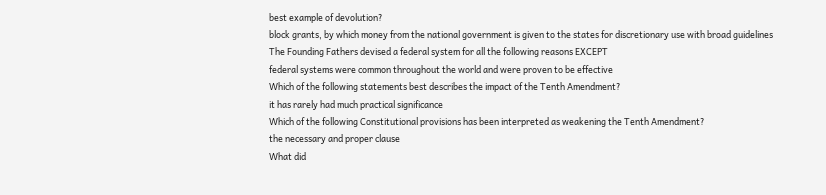best example of devolution?
block grants, by which money from the national government is given to the states for discretionary use with broad guidelines
The Founding Fathers devised a federal system for all the following reasons EXCEPT
federal systems were common throughout the world and were proven to be effective
Which of the following statements best describes the impact of the Tenth Amendment?
it has rarely had much practical significance
Which of the following Constitutional provisions has been interpreted as weakening the Tenth Amendment?
the necessary and proper clause
What did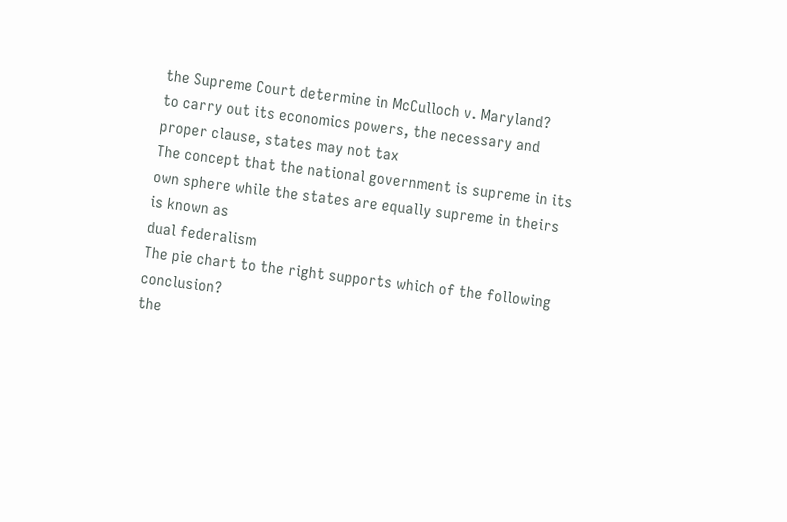the Supreme Court determine in McCulloch v. Maryland?
to carry out its economics powers, the necessary and proper clause, states may not tax
The concept that the national government is supreme in its own sphere while the states are equally supreme in theirs is known as
dual federalism
The pie chart to the right supports which of the following conclusion?
the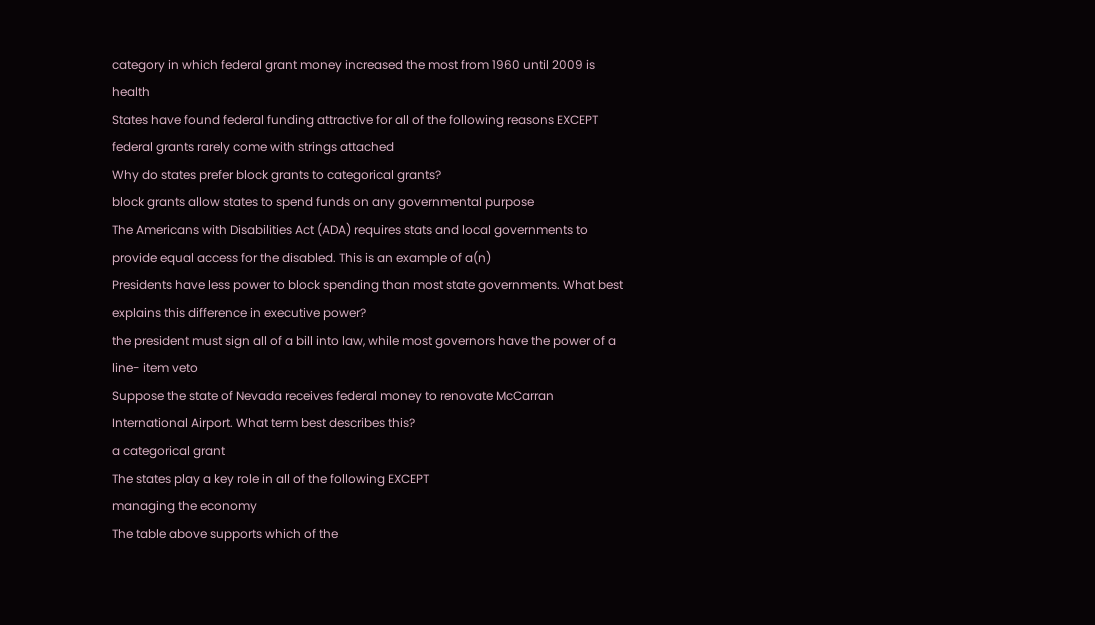category in which federal grant money increased the most from 1960 until 2009 is health
States have found federal funding attractive for all of the following reasons EXCEPT
federal grants rarely come with strings attached
Why do states prefer block grants to categorical grants?
block grants allow states to spend funds on any governmental purpose
The Americans with Disabilities Act (ADA) requires stats and local governments to provide equal access for the disabled. This is an example of a(n)
Presidents have less power to block spending than most state governments. What best explains this difference in executive power?
the president must sign all of a bill into law, while most governors have the power of a line- item veto
Suppose the state of Nevada receives federal money to renovate McCarran International Airport. What term best describes this?
a categorical grant
The states play a key role in all of the following EXCEPT
managing the economy
The table above supports which of the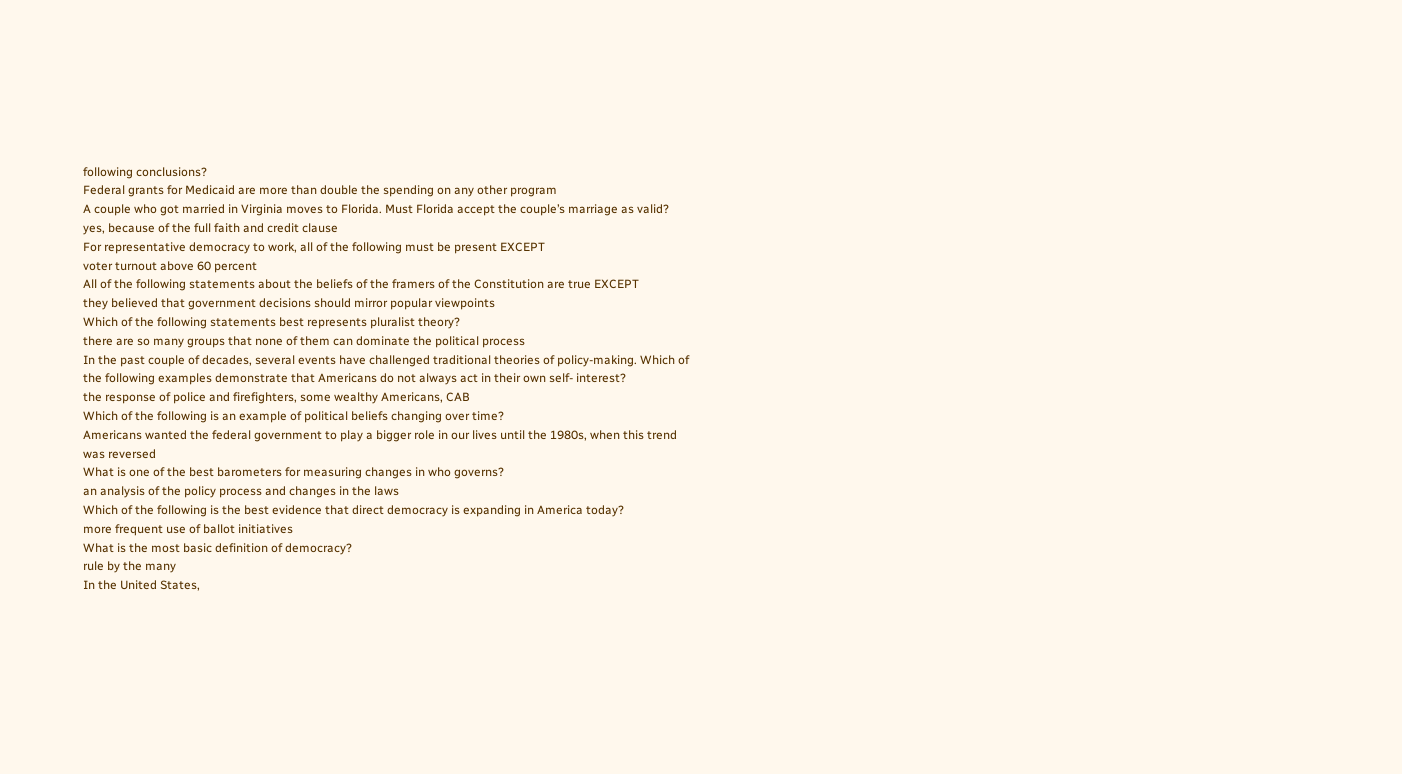following conclusions?
Federal grants for Medicaid are more than double the spending on any other program
A couple who got married in Virginia moves to Florida. Must Florida accept the couple’s marriage as valid?
yes, because of the full faith and credit clause
For representative democracy to work, all of the following must be present EXCEPT
voter turnout above 60 percent
All of the following statements about the beliefs of the framers of the Constitution are true EXCEPT
they believed that government decisions should mirror popular viewpoints
Which of the following statements best represents pluralist theory?
there are so many groups that none of them can dominate the political process
In the past couple of decades, several events have challenged traditional theories of policy-making. Which of the following examples demonstrate that Americans do not always act in their own self- interest?
the response of police and firefighters, some wealthy Americans, CAB
Which of the following is an example of political beliefs changing over time?
Americans wanted the federal government to play a bigger role in our lives until the 1980s, when this trend was reversed
What is one of the best barometers for measuring changes in who governs?
an analysis of the policy process and changes in the laws
Which of the following is the best evidence that direct democracy is expanding in America today?
more frequent use of ballot initiatives
What is the most basic definition of democracy?
rule by the many
In the United States,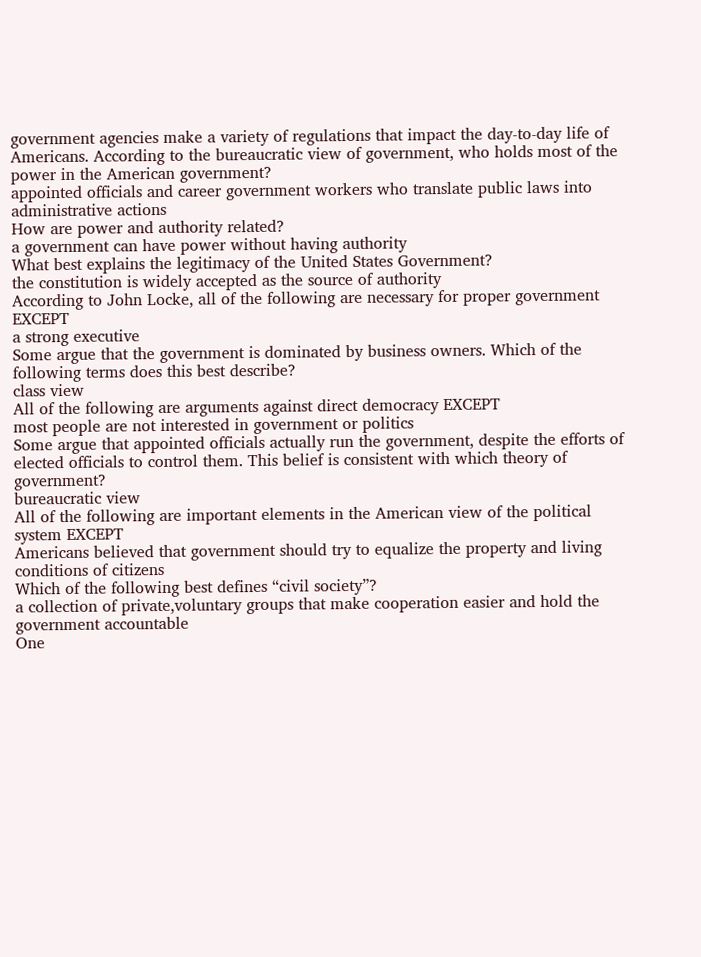government agencies make a variety of regulations that impact the day-to-day life of Americans. According to the bureaucratic view of government, who holds most of the power in the American government?
appointed officials and career government workers who translate public laws into administrative actions
How are power and authority related?
a government can have power without having authority
What best explains the legitimacy of the United States Government?
the constitution is widely accepted as the source of authority
According to John Locke, all of the following are necessary for proper government EXCEPT
a strong executive
Some argue that the government is dominated by business owners. Which of the following terms does this best describe?
class view
All of the following are arguments against direct democracy EXCEPT
most people are not interested in government or politics
Some argue that appointed officials actually run the government, despite the efforts of elected officials to control them. This belief is consistent with which theory of government?
bureaucratic view
All of the following are important elements in the American view of the political system EXCEPT
Americans believed that government should try to equalize the property and living conditions of citizens
Which of the following best defines “civil society”?
a collection of private,voluntary groups that make cooperation easier and hold the government accountable
One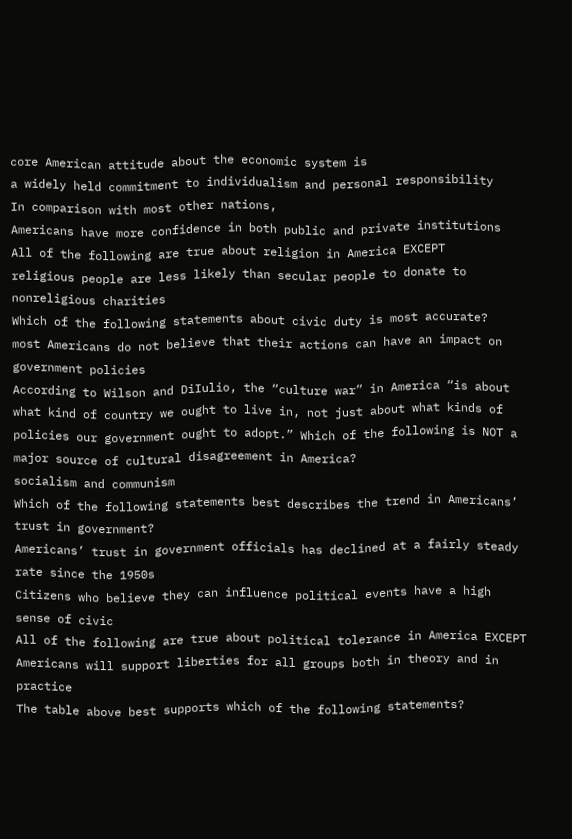core American attitude about the economic system is
a widely held commitment to individualism and personal responsibility
In comparison with most other nations,
Americans have more confidence in both public and private institutions
All of the following are true about religion in America EXCEPT
religious people are less likely than secular people to donate to nonreligious charities
Which of the following statements about civic duty is most accurate?
most Americans do not believe that their actions can have an impact on government policies
According to Wilson and DiIulio, the “culture war” in America “is about what kind of country we ought to live in, not just about what kinds of policies our government ought to adopt.” Which of the following is NOT a major source of cultural disagreement in America?
socialism and communism
Which of the following statements best describes the trend in Americans’ trust in government?
Americans’ trust in government officials has declined at a fairly steady rate since the 1950s
Citizens who believe they can influence political events have a high sense of civic
All of the following are true about political tolerance in America EXCEPT
Americans will support liberties for all groups both in theory and in practice
The table above best supports which of the following statements?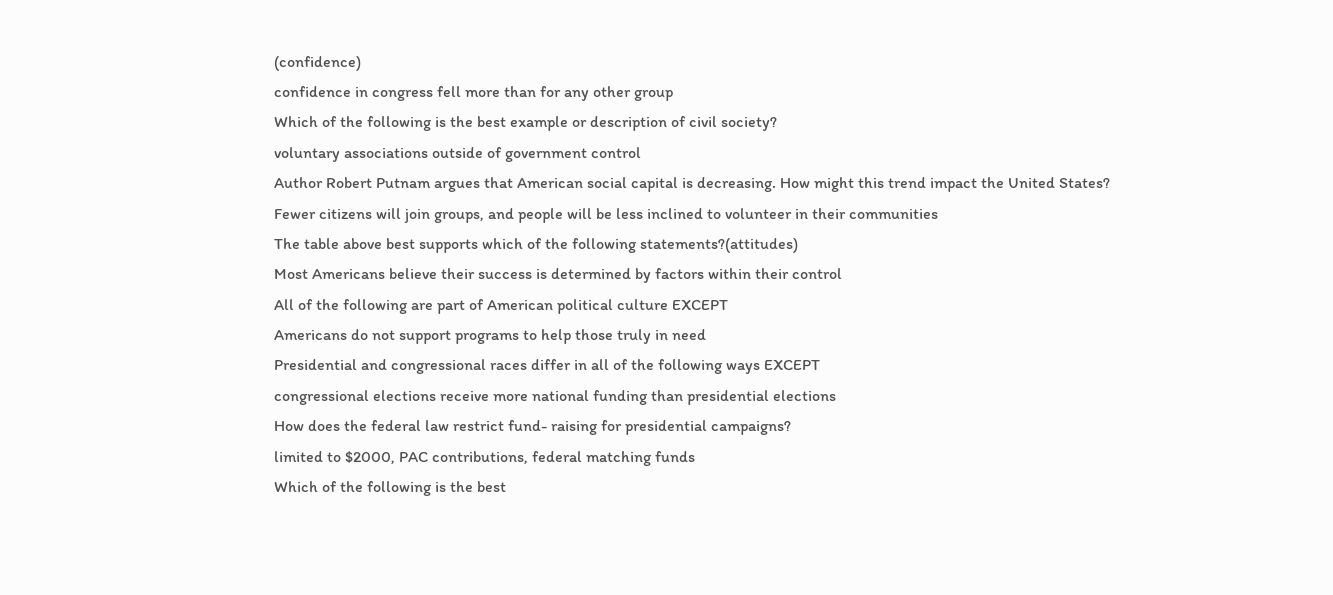(confidence)
confidence in congress fell more than for any other group
Which of the following is the best example or description of civil society?
voluntary associations outside of government control
Author Robert Putnam argues that American social capital is decreasing. How might this trend impact the United States?
Fewer citizens will join groups, and people will be less inclined to volunteer in their communities
The table above best supports which of the following statements?(attitudes)
Most Americans believe their success is determined by factors within their control
All of the following are part of American political culture EXCEPT
Americans do not support programs to help those truly in need
Presidential and congressional races differ in all of the following ways EXCEPT
congressional elections receive more national funding than presidential elections
How does the federal law restrict fund- raising for presidential campaigns?
limited to $2000, PAC contributions, federal matching funds
Which of the following is the best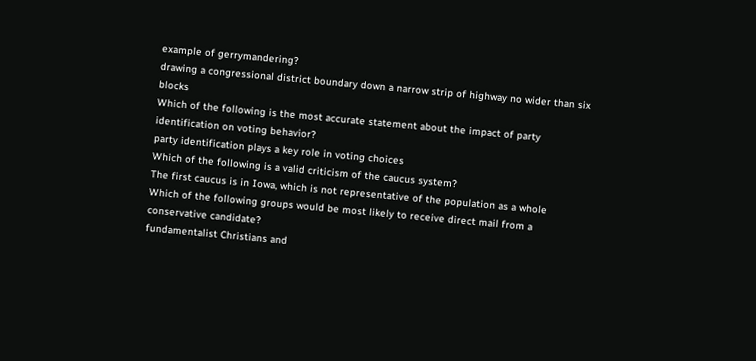example of gerrymandering?
drawing a congressional district boundary down a narrow strip of highway no wider than six blocks
Which of the following is the most accurate statement about the impact of party identification on voting behavior?
party identification plays a key role in voting choices
Which of the following is a valid criticism of the caucus system?
The first caucus is in Iowa, which is not representative of the population as a whole
Which of the following groups would be most likely to receive direct mail from a conservative candidate?
fundamentalist Christians and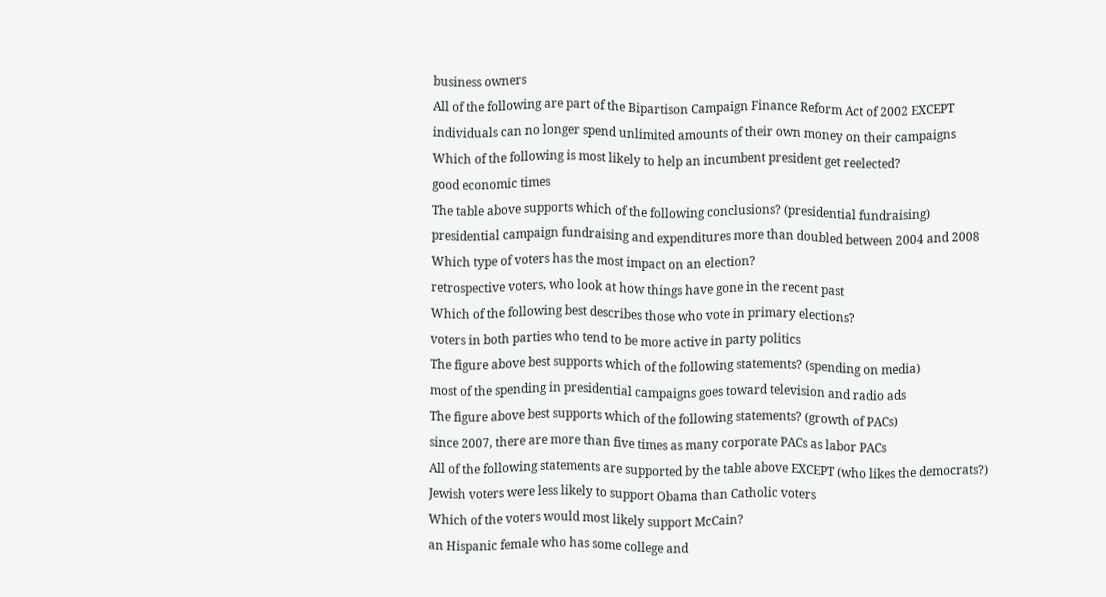business owners
All of the following are part of the Bipartison Campaign Finance Reform Act of 2002 EXCEPT
individuals can no longer spend unlimited amounts of their own money on their campaigns
Which of the following is most likely to help an incumbent president get reelected?
good economic times
The table above supports which of the following conclusions? (presidential fundraising)
presidential campaign fundraising and expenditures more than doubled between 2004 and 2008
Which type of voters has the most impact on an election?
retrospective voters, who look at how things have gone in the recent past
Which of the following best describes those who vote in primary elections?
voters in both parties who tend to be more active in party politics
The figure above best supports which of the following statements? (spending on media)
most of the spending in presidential campaigns goes toward television and radio ads
The figure above best supports which of the following statements? (growth of PACs)
since 2007, there are more than five times as many corporate PACs as labor PACs
All of the following statements are supported by the table above EXCEPT (who likes the democrats?)
Jewish voters were less likely to support Obama than Catholic voters
Which of the voters would most likely support McCain?
an Hispanic female who has some college and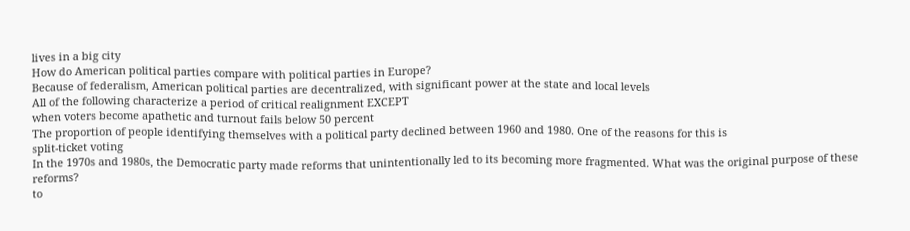lives in a big city
How do American political parties compare with political parties in Europe?
Because of federalism, American political parties are decentralized, with significant power at the state and local levels
All of the following characterize a period of critical realignment EXCEPT
when voters become apathetic and turnout fails below 50 percent
The proportion of people identifying themselves with a political party declined between 1960 and 1980. One of the reasons for this is
split-ticket voting
In the 1970s and 1980s, the Democratic party made reforms that unintentionally led to its becoming more fragmented. What was the original purpose of these reforms?
to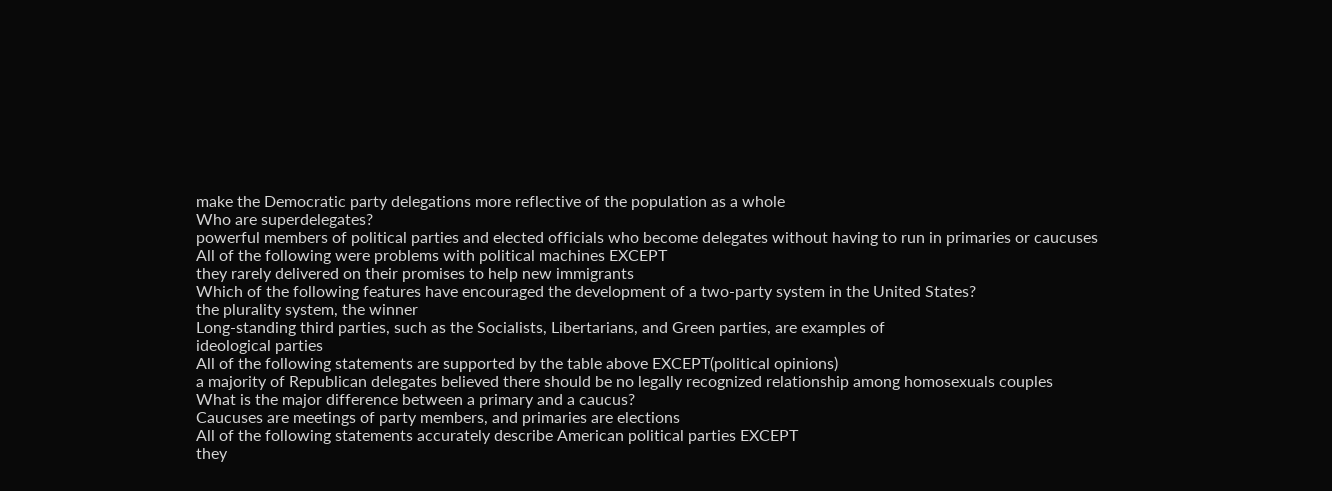make the Democratic party delegations more reflective of the population as a whole
Who are superdelegates?
powerful members of political parties and elected officials who become delegates without having to run in primaries or caucuses
All of the following were problems with political machines EXCEPT
they rarely delivered on their promises to help new immigrants
Which of the following features have encouraged the development of a two-party system in the United States?
the plurality system, the winner
Long-standing third parties, such as the Socialists, Libertarians, and Green parties, are examples of
ideological parties
All of the following statements are supported by the table above EXCEPT(political opinions)
a majority of Republican delegates believed there should be no legally recognized relationship among homosexuals couples
What is the major difference between a primary and a caucus?
Caucuses are meetings of party members, and primaries are elections
All of the following statements accurately describe American political parties EXCEPT
they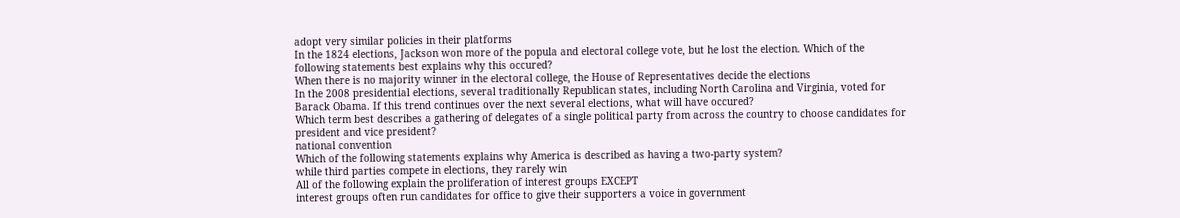adopt very similar policies in their platforms
In the 1824 elections, Jackson won more of the popula and electoral college vote, but he lost the election. Which of the following statements best explains why this occured?
When there is no majority winner in the electoral college, the House of Representatives decide the elections
In the 2008 presidential elections, several traditionally Republican states, including North Carolina and Virginia, voted for Barack Obama. If this trend continues over the next several elections, what will have occured?
Which term best describes a gathering of delegates of a single political party from across the country to choose candidates for president and vice president?
national convention
Which of the following statements explains why America is described as having a two-party system?
while third parties compete in elections, they rarely win
All of the following explain the proliferation of interest groups EXCEPT
interest groups often run candidates for office to give their supporters a voice in government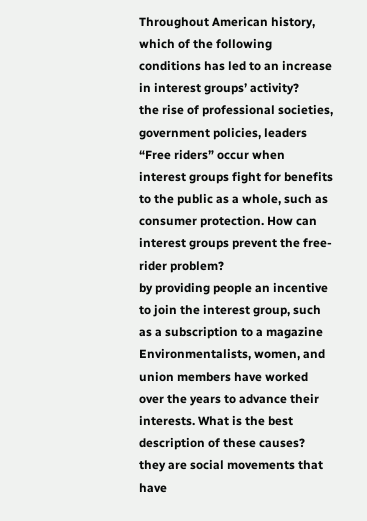Throughout American history, which of the following conditions has led to an increase in interest groups’ activity?
the rise of professional societies, government policies, leaders
“Free riders” occur when interest groups fight for benefits to the public as a whole, such as consumer protection. How can interest groups prevent the free-rider problem?
by providing people an incentive to join the interest group, such as a subscription to a magazine
Environmentalists, women, and union members have worked over the years to advance their interests. What is the best description of these causes?
they are social movements that have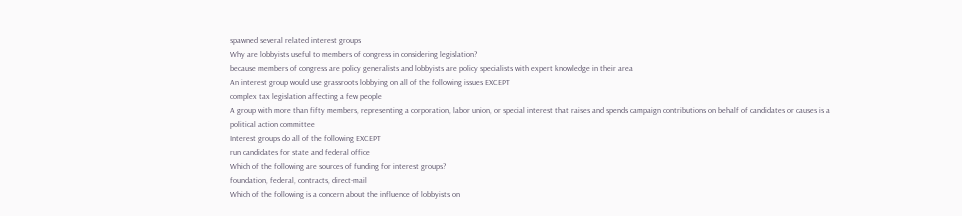spawned several related interest groups
Why are lobbyists useful to members of congress in considering legislation?
because members of congress are policy generalists and lobbyists are policy specialists with expert knowledge in their area
An interest group would use grassroots lobbying on all of the following issues EXCEPT
complex tax legislation affecting a few people
A group with more than fifty members, representing a corporation, labor union, or special interest that raises and spends campaign contributions on behalf of candidates or causes is a
political action committee
Interest groups do all of the following EXCEPT
run candidates for state and federal office
Which of the following are sources of funding for interest groups?
foundation, federal, contracts, direct-mail
Which of the following is a concern about the influence of lobbyists on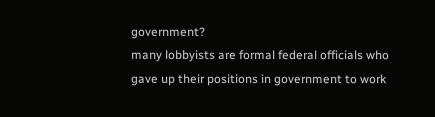government?
many lobbyists are formal federal officials who gave up their positions in government to work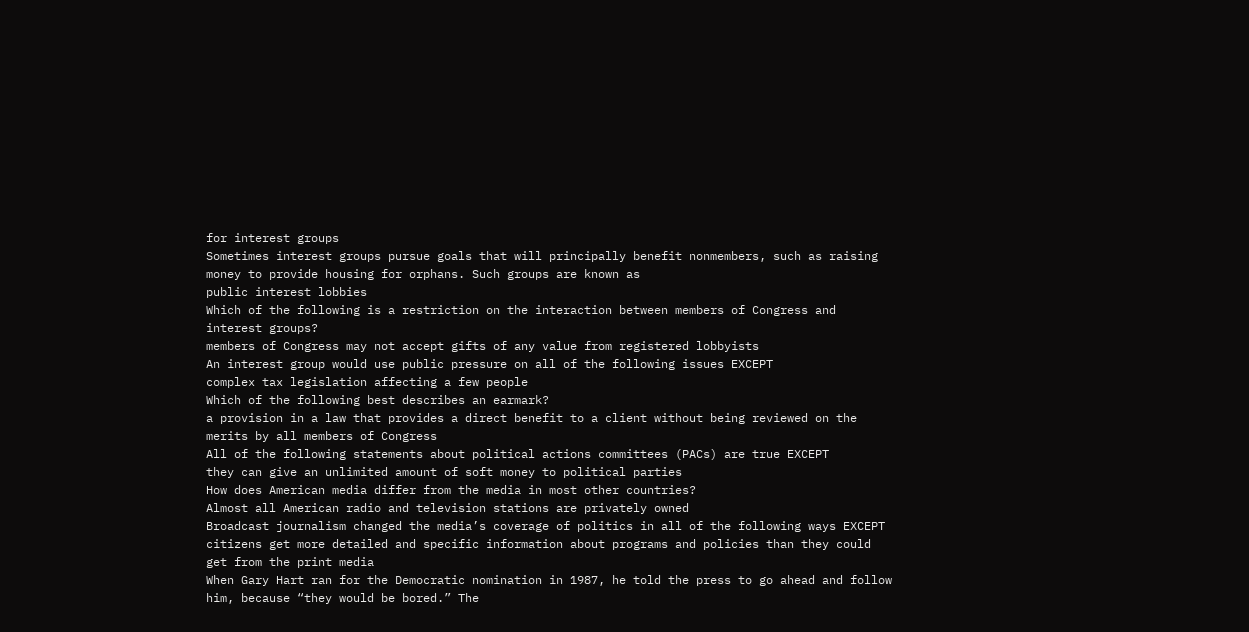for interest groups
Sometimes interest groups pursue goals that will principally benefit nonmembers, such as raising money to provide housing for orphans. Such groups are known as
public interest lobbies
Which of the following is a restriction on the interaction between members of Congress and interest groups?
members of Congress may not accept gifts of any value from registered lobbyists
An interest group would use public pressure on all of the following issues EXCEPT
complex tax legislation affecting a few people
Which of the following best describes an earmark?
a provision in a law that provides a direct benefit to a client without being reviewed on the merits by all members of Congress
All of the following statements about political actions committees (PACs) are true EXCEPT
they can give an unlimited amount of soft money to political parties
How does American media differ from the media in most other countries?
Almost all American radio and television stations are privately owned
Broadcast journalism changed the media’s coverage of politics in all of the following ways EXCEPT
citizens get more detailed and specific information about programs and policies than they could get from the print media
When Gary Hart ran for the Democratic nomination in 1987, he told the press to go ahead and follow him, because “they would be bored.” The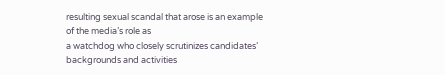resulting sexual scandal that arose is an example of the media’s role as
a watchdog who closely scrutinizes candidates’ backgrounds and activities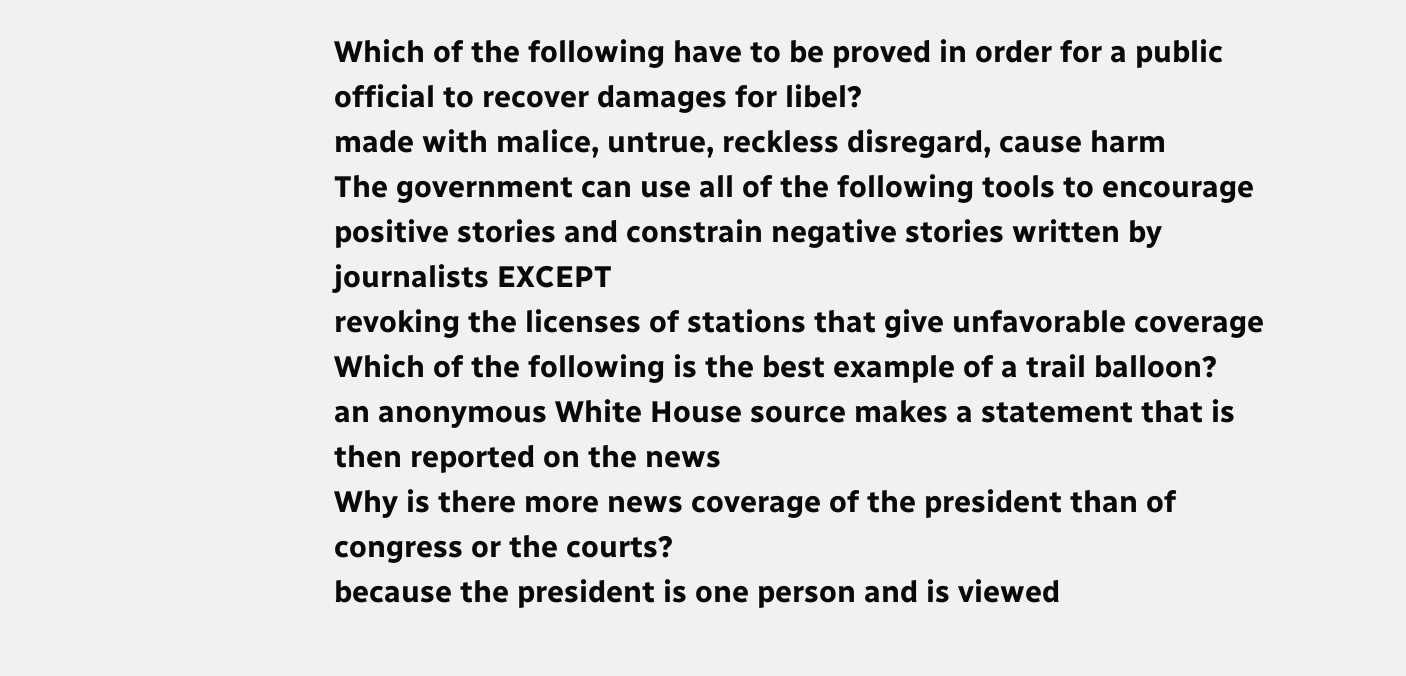Which of the following have to be proved in order for a public official to recover damages for libel?
made with malice, untrue, reckless disregard, cause harm
The government can use all of the following tools to encourage positive stories and constrain negative stories written by journalists EXCEPT
revoking the licenses of stations that give unfavorable coverage
Which of the following is the best example of a trail balloon?
an anonymous White House source makes a statement that is then reported on the news
Why is there more news coverage of the president than of congress or the courts?
because the president is one person and is viewed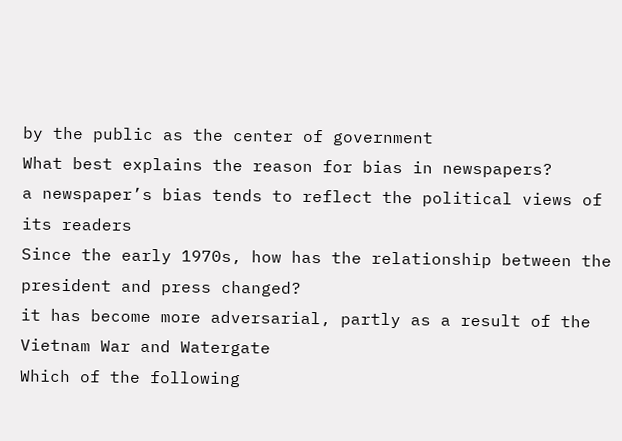by the public as the center of government
What best explains the reason for bias in newspapers?
a newspaper’s bias tends to reflect the political views of its readers
Since the early 1970s, how has the relationship between the president and press changed?
it has become more adversarial, partly as a result of the Vietnam War and Watergate
Which of the following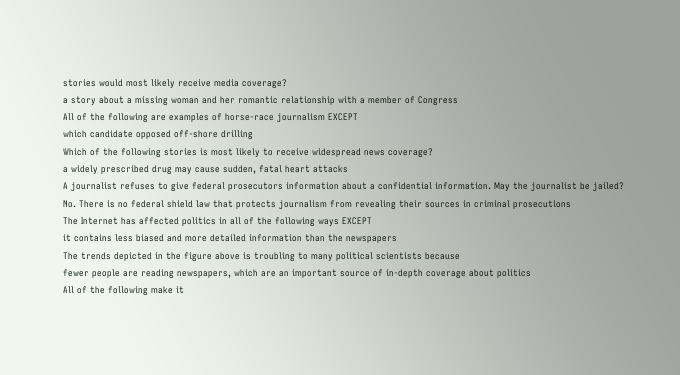stories would most likely receive media coverage?
a story about a missing woman and her romantic relationship with a member of Congress
All of the following are examples of horse-race journalism EXCEPT
which candidate opposed off-shore drilling
Which of the following stories is most likely to receive widespread news coverage?
a widely prescribed drug may cause sudden, fatal heart attacks
A journalist refuses to give federal prosecutors information about a confidential information. May the journalist be jailed?
No. There is no federal shield law that protects journalism from revealing their sources in criminal prosecutions
The Internet has affected politics in all of the following ways EXCEPT
it contains less biased and more detailed information than the newspapers
The trends depicted in the figure above is troubling to many political scientists because
fewer people are reading newspapers, which are an important source of in-depth coverage about politics
All of the following make it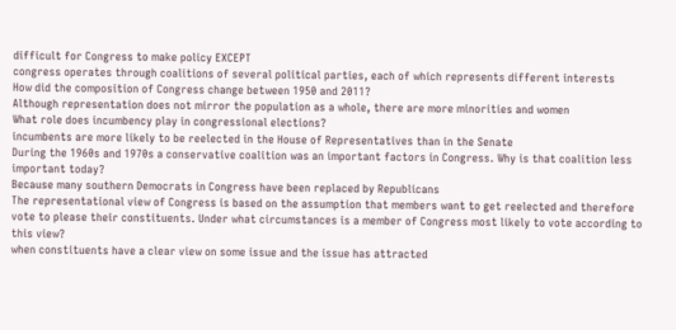difficult for Congress to make policy EXCEPT
congress operates through coalitions of several political parties, each of which represents different interests
How did the composition of Congress change between 1950 and 2011?
Although representation does not mirror the population as a whole, there are more minorities and women
What role does incumbency play in congressional elections?
incumbents are more likely to be reelected in the House of Representatives than in the Senate
During the 1960s and 1970s a conservative coalition was an important factors in Congress. Why is that coalition less important today?
Because many southern Democrats in Congress have been replaced by Republicans
The representational view of Congress is based on the assumption that members want to get reelected and therefore vote to please their constituents. Under what circumstances is a member of Congress most likely to vote according to this view?
when constituents have a clear view on some issue and the issue has attracted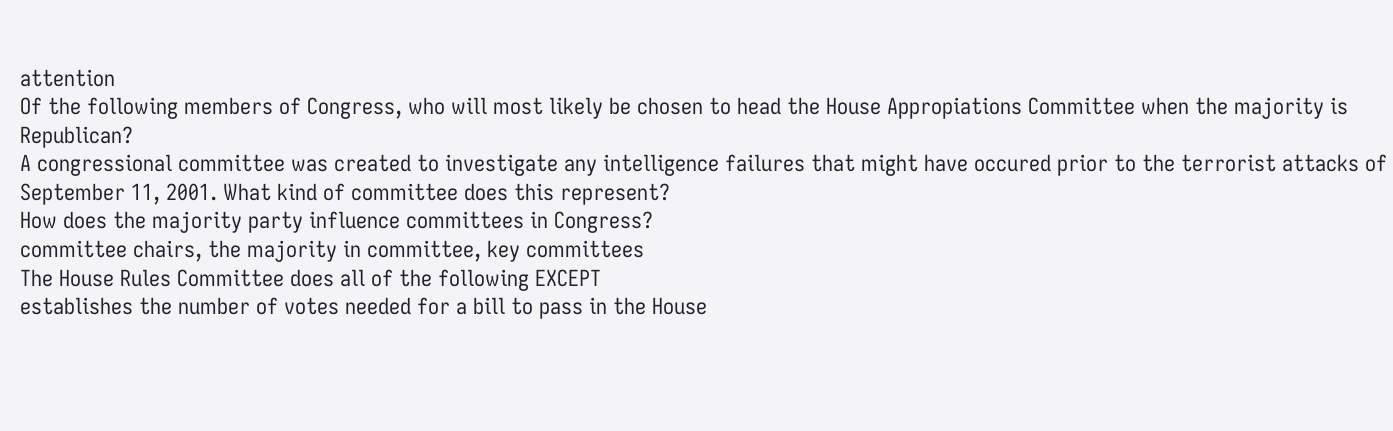attention
Of the following members of Congress, who will most likely be chosen to head the House Appropiations Committee when the majority is Republican?
A congressional committee was created to investigate any intelligence failures that might have occured prior to the terrorist attacks of September 11, 2001. What kind of committee does this represent?
How does the majority party influence committees in Congress?
committee chairs, the majority in committee, key committees
The House Rules Committee does all of the following EXCEPT
establishes the number of votes needed for a bill to pass in the House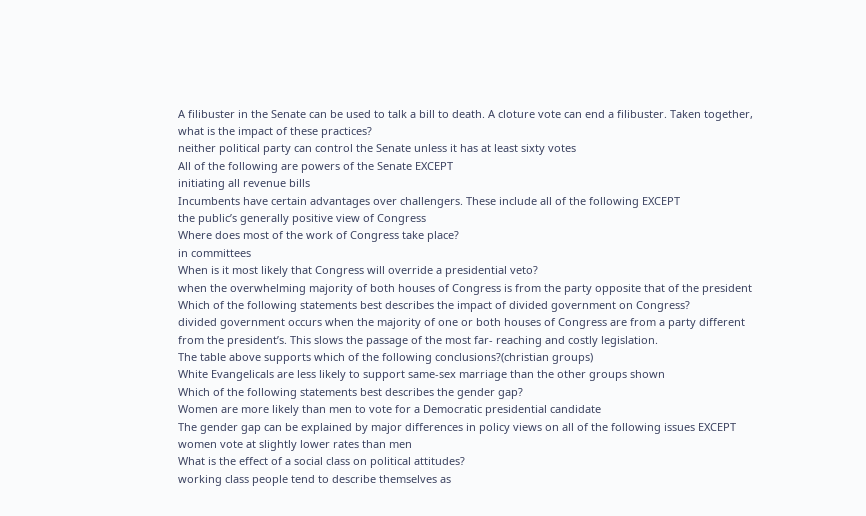A filibuster in the Senate can be used to talk a bill to death. A cloture vote can end a filibuster. Taken together, what is the impact of these practices?
neither political party can control the Senate unless it has at least sixty votes
All of the following are powers of the Senate EXCEPT
initiating all revenue bills
Incumbents have certain advantages over challengers. These include all of the following EXCEPT
the public’s generally positive view of Congress
Where does most of the work of Congress take place?
in committees
When is it most likely that Congress will override a presidential veto?
when the overwhelming majority of both houses of Congress is from the party opposite that of the president
Which of the following statements best describes the impact of divided government on Congress?
divided government occurs when the majority of one or both houses of Congress are from a party different from the president’s. This slows the passage of the most far- reaching and costly legislation.
The table above supports which of the following conclusions?(christian groups)
White Evangelicals are less likely to support same-sex marriage than the other groups shown
Which of the following statements best describes the gender gap?
Women are more likely than men to vote for a Democratic presidential candidate
The gender gap can be explained by major differences in policy views on all of the following issues EXCEPT
women vote at slightly lower rates than men
What is the effect of a social class on political attitudes?
working class people tend to describe themselves as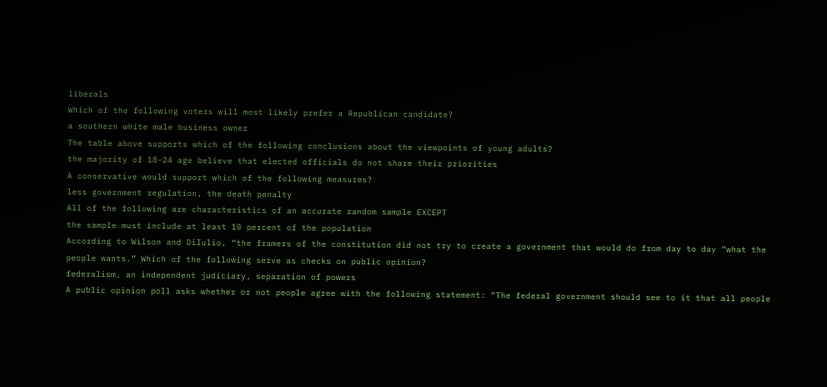liberals
Which of the following voters will most likely prefer a Republican candidate?
a southern white male business owner
The table above supports which of the following conclusions about the viewpoints of young adults?
the majority of 18-24 age believe that elected officials do not share their priorities
A conservative would support which of the following measures?
less government regulation, the death penalty
All of the following are characteristics of an accurate random sample EXCEPT
the sample must include at least 10 percent of the population
According to Wilson and DiIulio, “the framers of the constitution did not try to create a government that would do from day to day “what the people wants.” Which of the following serve as checks on public opinion?
federalism, an independent judiciary, separation of powers
A public opinion poll asks whether or not people agree with the following statement: “The federal government should see to it that all people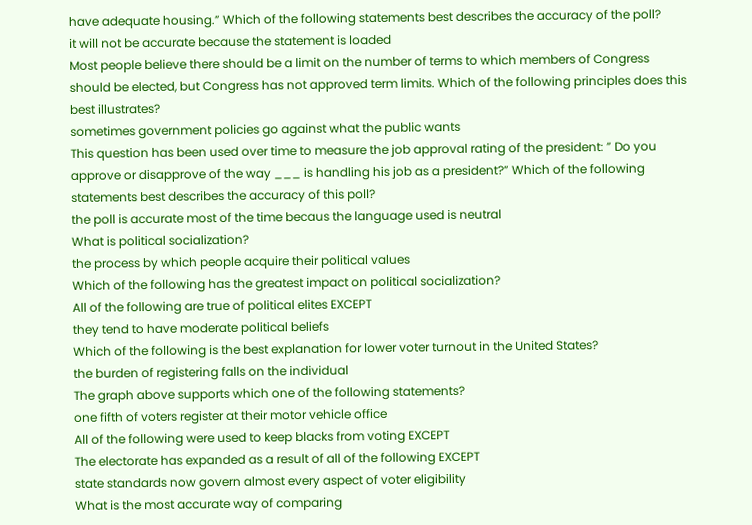have adequate housing.” Which of the following statements best describes the accuracy of the poll?
it will not be accurate because the statement is loaded
Most people believe there should be a limit on the number of terms to which members of Congress should be elected, but Congress has not approved term limits. Which of the following principles does this best illustrates?
sometimes government policies go against what the public wants
This question has been used over time to measure the job approval rating of the president: ” Do you approve or disapprove of the way ___ is handling his job as a president?” Which of the following statements best describes the accuracy of this poll?
the poll is accurate most of the time becaus the language used is neutral
What is political socialization?
the process by which people acquire their political values
Which of the following has the greatest impact on political socialization?
All of the following are true of political elites EXCEPT
they tend to have moderate political beliefs
Which of the following is the best explanation for lower voter turnout in the United States?
the burden of registering falls on the individual
The graph above supports which one of the following statements?
one fifth of voters register at their motor vehicle office
All of the following were used to keep blacks from voting EXCEPT
The electorate has expanded as a result of all of the following EXCEPT
state standards now govern almost every aspect of voter eligibility
What is the most accurate way of comparing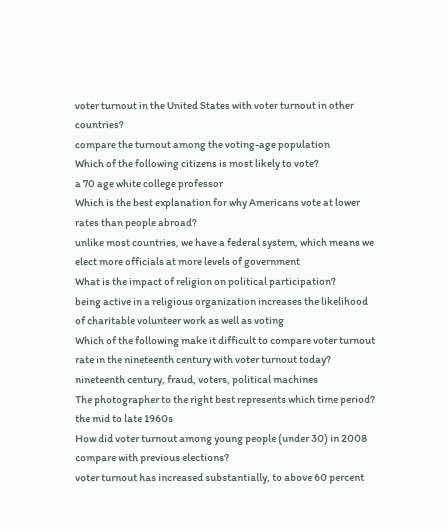voter turnout in the United States with voter turnout in other countries?
compare the turnout among the voting-age population
Which of the following citizens is most likely to vote?
a 70 age white college professor
Which is the best explanation for why Americans vote at lower rates than people abroad?
unlike most countries, we have a federal system, which means we elect more officials at more levels of government
What is the impact of religion on political participation?
being active in a religious organization increases the likelihood of charitable volunteer work as well as voting
Which of the following make it difficult to compare voter turnout rate in the nineteenth century with voter turnout today?
nineteenth century, fraud, voters, political machines
The photographer to the right best represents which time period?
the mid to late 1960s
How did voter turnout among young people (under 30) in 2008 compare with previous elections?
voter turnout has increased substantially, to above 60 percent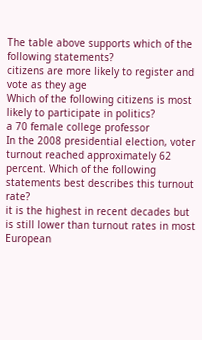The table above supports which of the following statements?
citizens are more likely to register and vote as they age
Which of the following citizens is most likely to participate in politics?
a 70 female college professor
In the 2008 presidential election, voter turnout reached approximately 62 percent. Which of the following statements best describes this turnout rate?
it is the highest in recent decades but is still lower than turnout rates in most European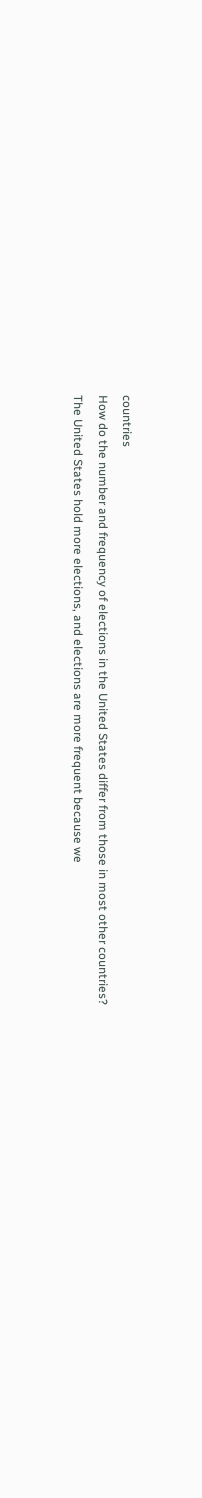countries
How do the number and frequency of elections in the United States differ from those in most other countries?
The United States hold more elections, and elections are more frequent because we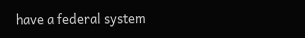have a federal system